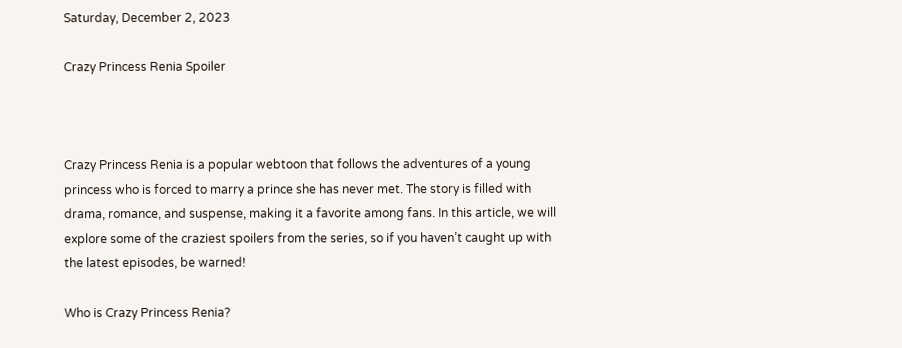Saturday, December 2, 2023

Crazy Princess Renia Spoiler



Crazy Princess Renia is a popular webtoon that follows the adventures of a young princess who is forced to marry a prince she has never met. The story is filled with drama, romance, and suspense, making it a favorite among fans. In this article, we will explore some of the craziest spoilers from the series, so if you haven’t caught up with the latest episodes, be warned!

Who is Crazy Princess Renia?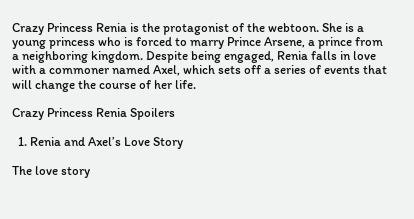Crazy Princess Renia is the protagonist of the webtoon. She is a young princess who is forced to marry Prince Arsene, a prince from a neighboring kingdom. Despite being engaged, Renia falls in love with a commoner named Axel, which sets off a series of events that will change the course of her life.

Crazy Princess Renia Spoilers

  1. Renia and Axel’s Love Story

The love story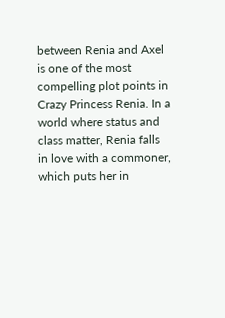between Renia and Axel is one of the most compelling plot points in Crazy Princess Renia. In a world where status and class matter, Renia falls in love with a commoner, which puts her in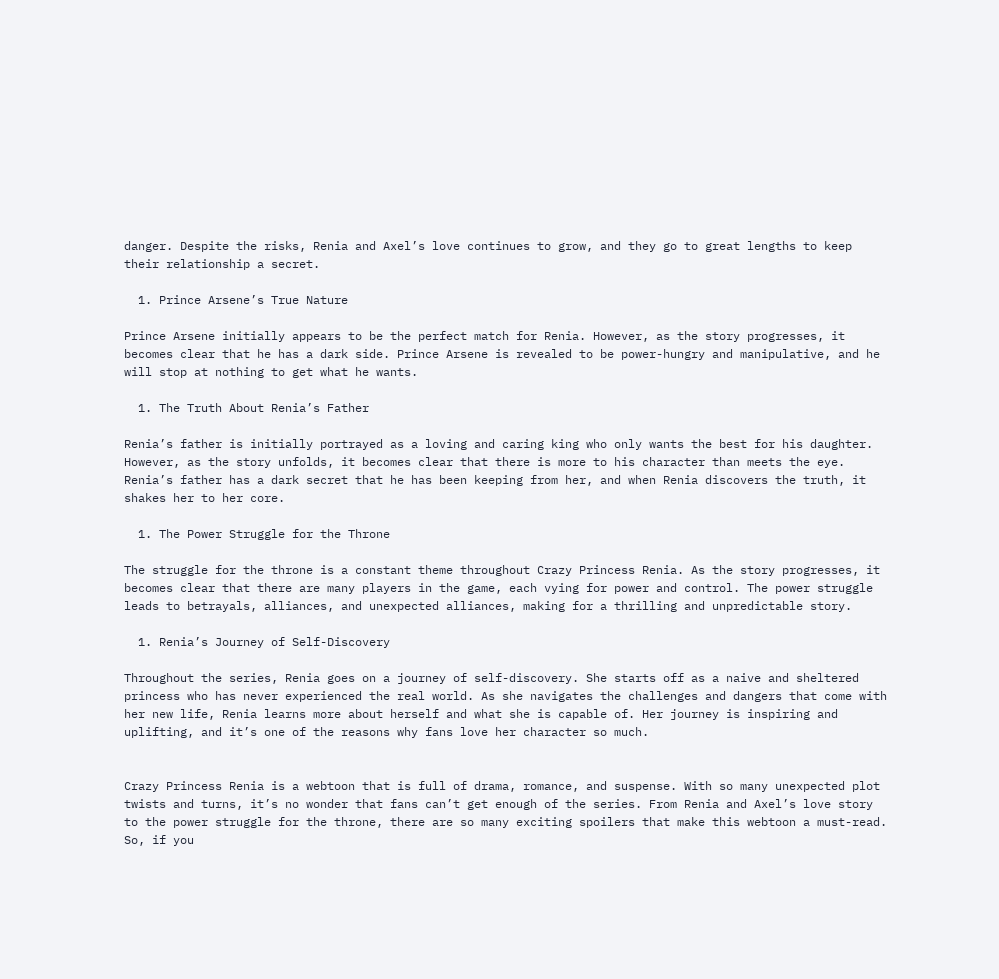danger. Despite the risks, Renia and Axel’s love continues to grow, and they go to great lengths to keep their relationship a secret.

  1. Prince Arsene’s True Nature

Prince Arsene initially appears to be the perfect match for Renia. However, as the story progresses, it becomes clear that he has a dark side. Prince Arsene is revealed to be power-hungry and manipulative, and he will stop at nothing to get what he wants.

  1. The Truth About Renia’s Father

Renia’s father is initially portrayed as a loving and caring king who only wants the best for his daughter. However, as the story unfolds, it becomes clear that there is more to his character than meets the eye. Renia’s father has a dark secret that he has been keeping from her, and when Renia discovers the truth, it shakes her to her core.

  1. The Power Struggle for the Throne

The struggle for the throne is a constant theme throughout Crazy Princess Renia. As the story progresses, it becomes clear that there are many players in the game, each vying for power and control. The power struggle leads to betrayals, alliances, and unexpected alliances, making for a thrilling and unpredictable story.

  1. Renia’s Journey of Self-Discovery

Throughout the series, Renia goes on a journey of self-discovery. She starts off as a naive and sheltered princess who has never experienced the real world. As she navigates the challenges and dangers that come with her new life, Renia learns more about herself and what she is capable of. Her journey is inspiring and uplifting, and it’s one of the reasons why fans love her character so much.


Crazy Princess Renia is a webtoon that is full of drama, romance, and suspense. With so many unexpected plot twists and turns, it’s no wonder that fans can’t get enough of the series. From Renia and Axel’s love story to the power struggle for the throne, there are so many exciting spoilers that make this webtoon a must-read. So, if you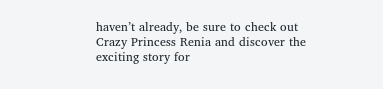haven’t already, be sure to check out Crazy Princess Renia and discover the exciting story for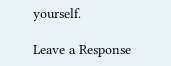yourself.

Leave a Response